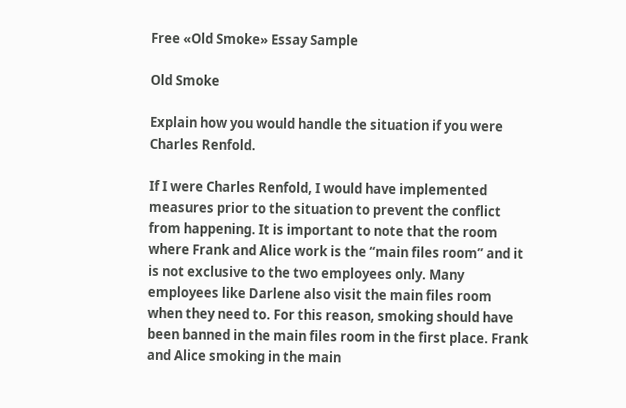Free «Old Smoke» Essay Sample

Old Smoke

Explain how you would handle the situation if you were Charles Renfold.

If I were Charles Renfold, I would have implemented measures prior to the situation to prevent the conflict from happening. It is important to note that the room where Frank and Alice work is the “main files room” and it is not exclusive to the two employees only. Many employees like Darlene also visit the main files room when they need to. For this reason, smoking should have been banned in the main files room in the first place. Frank and Alice smoking in the main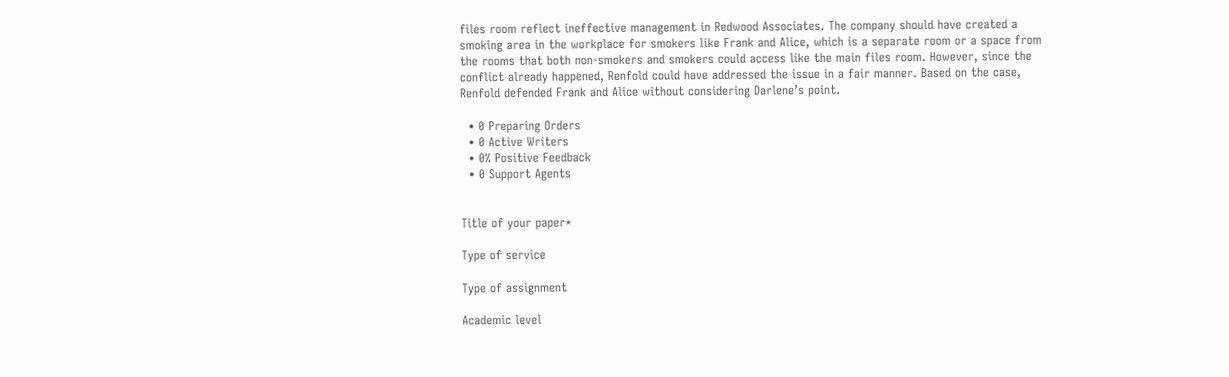files room reflect ineffective management in Redwood Associates. The company should have created a smoking area in the workplace for smokers like Frank and Alice, which is a separate room or a space from the rooms that both non-smokers and smokers could access like the main files room. However, since the conflict already happened, Renfold could have addressed the issue in a fair manner. Based on the case, Renfold defended Frank and Alice without considering Darlene’s point.

  • 0 Preparing Orders
  • 0 Active Writers
  • 0% Positive Feedback
  • 0 Support Agents


Title of your paper*

Type of service

Type of assignment

Academic level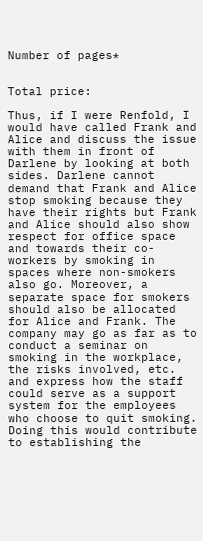Number of pages*


Total price:

Thus, if I were Renfold, I would have called Frank and Alice and discuss the issue with them in front of Darlene by looking at both sides. Darlene cannot demand that Frank and Alice stop smoking because they have their rights but Frank and Alice should also show respect for office space and towards their co-workers by smoking in spaces where non-smokers also go. Moreover, a separate space for smokers should also be allocated for Alice and Frank. The company may go as far as to conduct a seminar on smoking in the workplace, the risks involved, etc. and express how the staff could serve as a support system for the employees who choose to quit smoking. Doing this would contribute to establishing the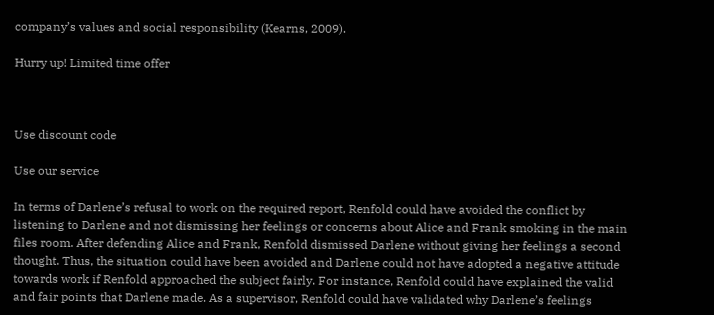company’s values and social responsibility (Kearns, 2009).

Hurry up! Limited time offer



Use discount code

Use our service

In terms of Darlene’s refusal to work on the required report, Renfold could have avoided the conflict by listening to Darlene and not dismissing her feelings or concerns about Alice and Frank smoking in the main files room. After defending Alice and Frank, Renfold dismissed Darlene without giving her feelings a second thought. Thus, the situation could have been avoided and Darlene could not have adopted a negative attitude towards work if Renfold approached the subject fairly. For instance, Renfold could have explained the valid and fair points that Darlene made. As a supervisor, Renfold could have validated why Darlene’s feelings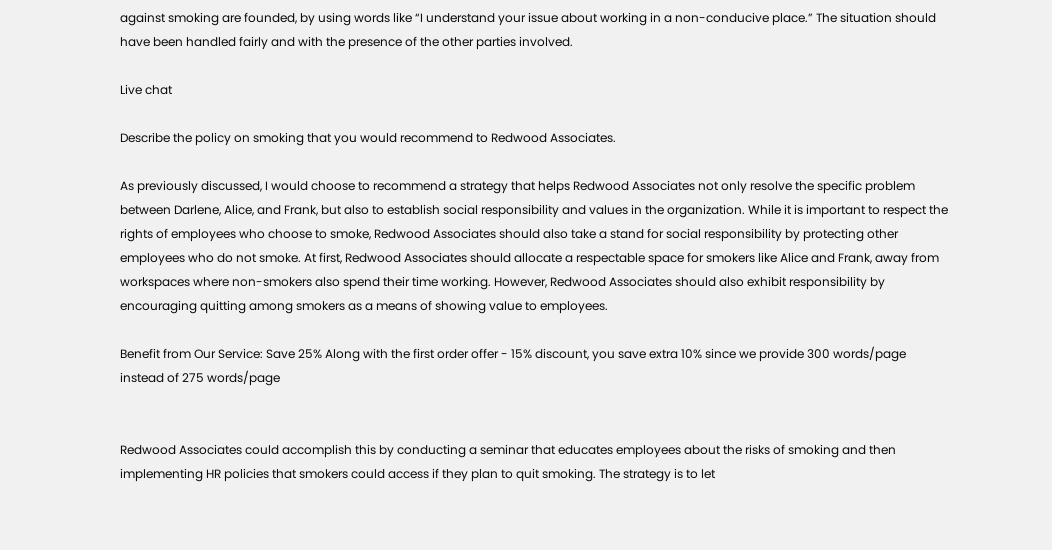against smoking are founded, by using words like “I understand your issue about working in a non-conducive place.” The situation should have been handled fairly and with the presence of the other parties involved.

Live chat

Describe the policy on smoking that you would recommend to Redwood Associates.

As previously discussed, I would choose to recommend a strategy that helps Redwood Associates not only resolve the specific problem between Darlene, Alice, and Frank, but also to establish social responsibility and values in the organization. While it is important to respect the rights of employees who choose to smoke, Redwood Associates should also take a stand for social responsibility by protecting other employees who do not smoke. At first, Redwood Associates should allocate a respectable space for smokers like Alice and Frank, away from workspaces where non-smokers also spend their time working. However, Redwood Associates should also exhibit responsibility by encouraging quitting among smokers as a means of showing value to employees.

Benefit from Our Service: Save 25% Along with the first order offer - 15% discount, you save extra 10% since we provide 300 words/page instead of 275 words/page


Redwood Associates could accomplish this by conducting a seminar that educates employees about the risks of smoking and then implementing HR policies that smokers could access if they plan to quit smoking. The strategy is to let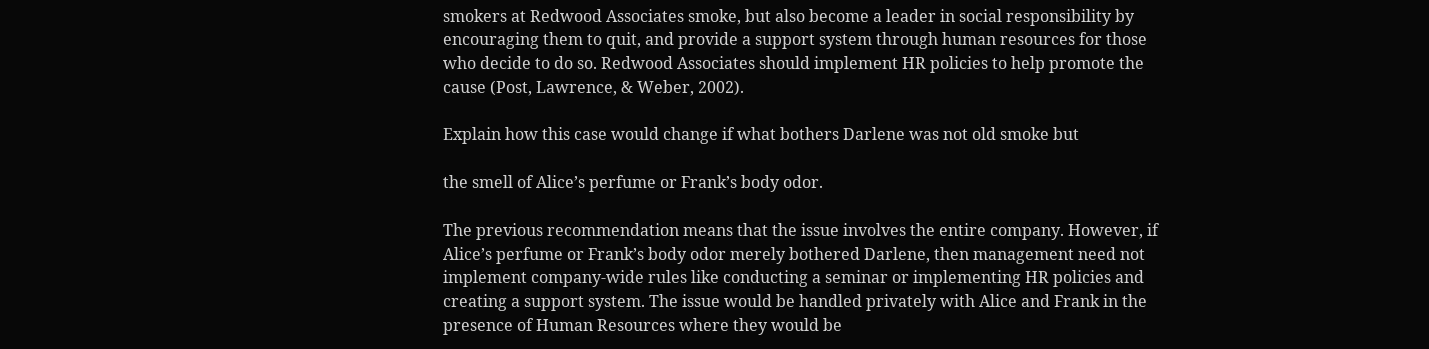smokers at Redwood Associates smoke, but also become a leader in social responsibility by encouraging them to quit, and provide a support system through human resources for those who decide to do so. Redwood Associates should implement HR policies to help promote the cause (Post, Lawrence, & Weber, 2002).

Explain how this case would change if what bothers Darlene was not old smoke but

the smell of Alice’s perfume or Frank’s body odor.

The previous recommendation means that the issue involves the entire company. However, if Alice’s perfume or Frank’s body odor merely bothered Darlene, then management need not implement company-wide rules like conducting a seminar or implementing HR policies and creating a support system. The issue would be handled privately with Alice and Frank in the presence of Human Resources where they would be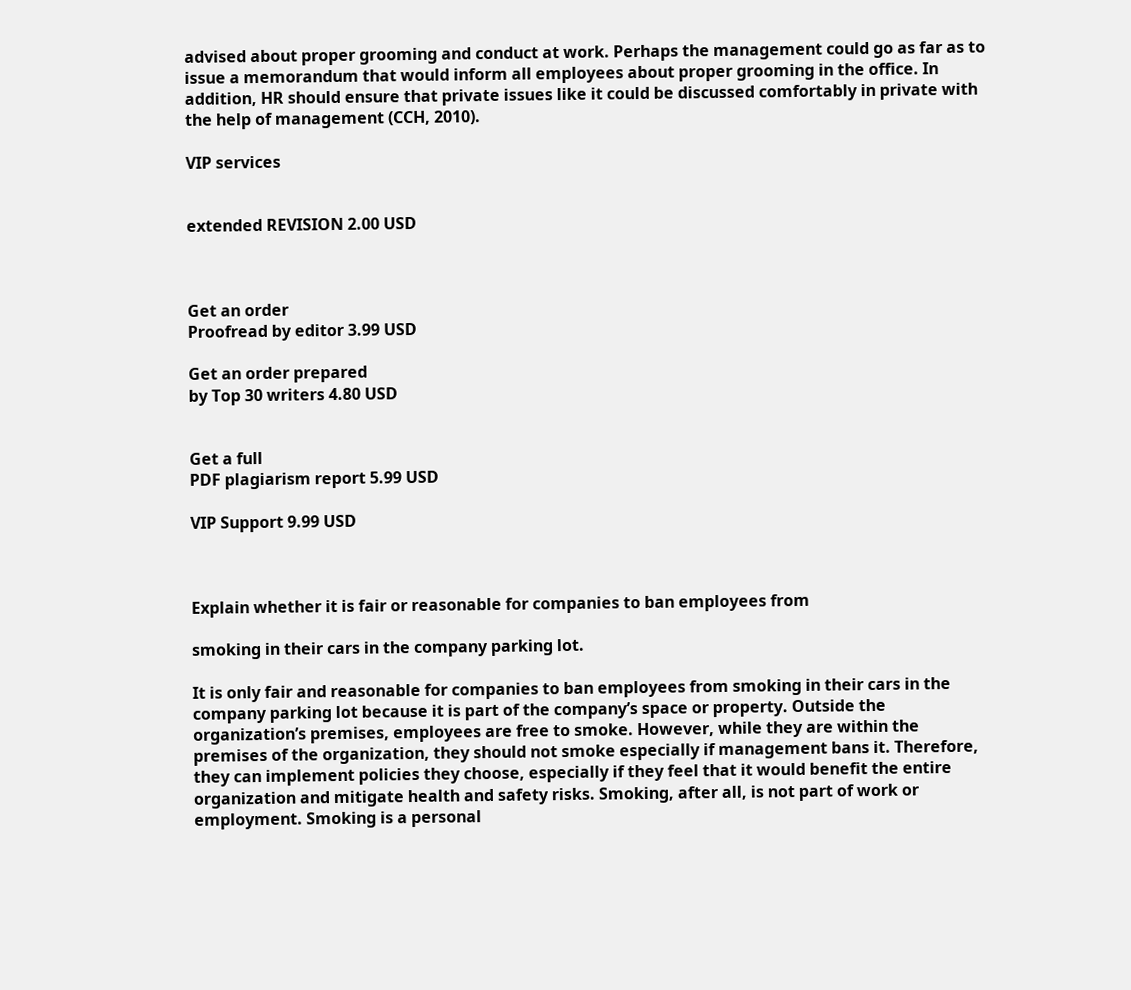advised about proper grooming and conduct at work. Perhaps the management could go as far as to issue a memorandum that would inform all employees about proper grooming in the office. In addition, HR should ensure that private issues like it could be discussed comfortably in private with the help of management (CCH, 2010).

VIP services


extended REVISION 2.00 USD



Get an order
Proofread by editor 3.99 USD

Get an order prepared
by Top 30 writers 4.80 USD


Get a full
PDF plagiarism report 5.99 USD

VIP Support 9.99 USD



Explain whether it is fair or reasonable for companies to ban employees from

smoking in their cars in the company parking lot.

It is only fair and reasonable for companies to ban employees from smoking in their cars in the company parking lot because it is part of the company’s space or property. Outside the organization’s premises, employees are free to smoke. However, while they are within the premises of the organization, they should not smoke especially if management bans it. Therefore, they can implement policies they choose, especially if they feel that it would benefit the entire organization and mitigate health and safety risks. Smoking, after all, is not part of work or employment. Smoking is a personal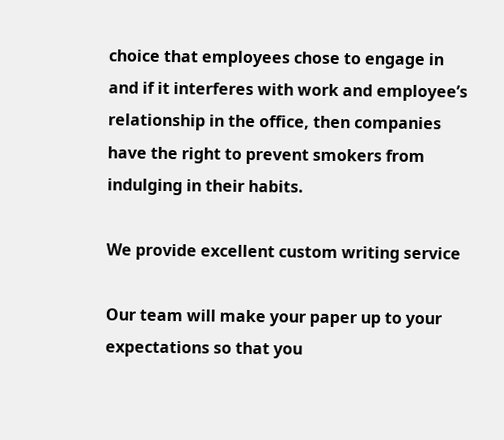choice that employees chose to engage in and if it interferes with work and employee’s relationship in the office, then companies have the right to prevent smokers from indulging in their habits.

We provide excellent custom writing service

Our team will make your paper up to your expectations so that you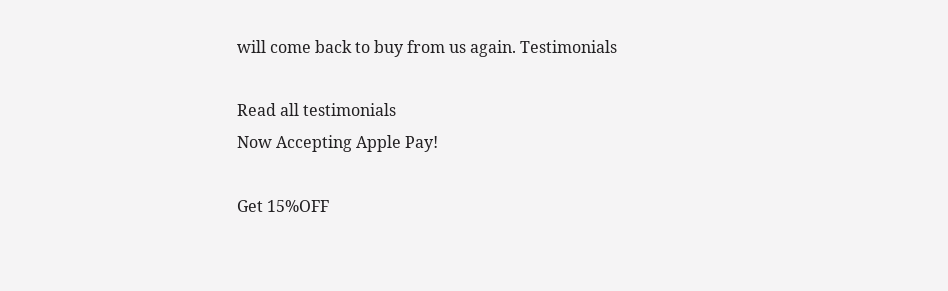will come back to buy from us again. Testimonials

Read all testimonials
Now Accepting Apple Pay!

Get 15%OFF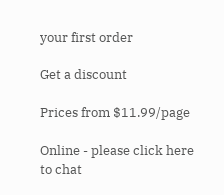your first order

Get a discount

Prices from $11.99/page

Online - please click here to chat